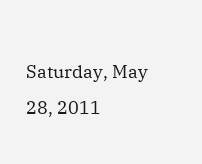Saturday, May 28, 2011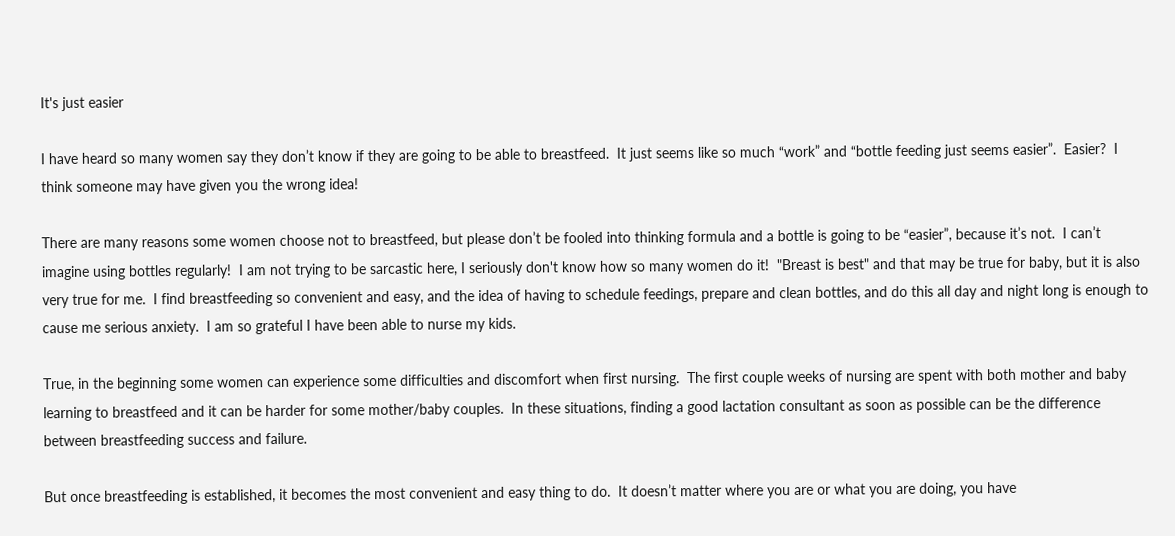It's just easier

I have heard so many women say they don’t know if they are going to be able to breastfeed.  It just seems like so much “work” and “bottle feeding just seems easier”.  Easier?  I think someone may have given you the wrong idea!

There are many reasons some women choose not to breastfeed, but please don’t be fooled into thinking formula and a bottle is going to be “easier”, because it’s not.  I can’t imagine using bottles regularly!  I am not trying to be sarcastic here, I seriously don't know how so many women do it!  "Breast is best" and that may be true for baby, but it is also very true for me.  I find breastfeeding so convenient and easy, and the idea of having to schedule feedings, prepare and clean bottles, and do this all day and night long is enough to cause me serious anxiety.  I am so grateful I have been able to nurse my kids.

True, in the beginning some women can experience some difficulties and discomfort when first nursing.  The first couple weeks of nursing are spent with both mother and baby learning to breastfeed and it can be harder for some mother/baby couples.  In these situations, finding a good lactation consultant as soon as possible can be the difference between breastfeeding success and failure.

But once breastfeeding is established, it becomes the most convenient and easy thing to do.  It doesn’t matter where you are or what you are doing, you have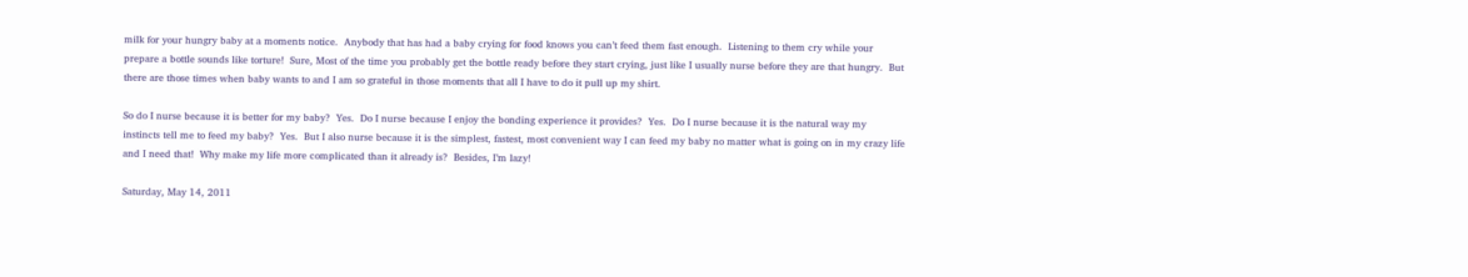milk for your hungry baby at a moments notice.  Anybody that has had a baby crying for food knows you can’t feed them fast enough.  Listening to them cry while your prepare a bottle sounds like torture!  Sure, Most of the time you probably get the bottle ready before they start crying, just like I usually nurse before they are that hungry.  But there are those times when baby wants to and I am so grateful in those moments that all I have to do it pull up my shirt.

So do I nurse because it is better for my baby?  Yes.  Do I nurse because I enjoy the bonding experience it provides?  Yes.  Do I nurse because it is the natural way my instincts tell me to feed my baby?  Yes.  But I also nurse because it is the simplest, fastest, most convenient way I can feed my baby no matter what is going on in my crazy life and I need that!  Why make my life more complicated than it already is?  Besides, I’m lazy!

Saturday, May 14, 2011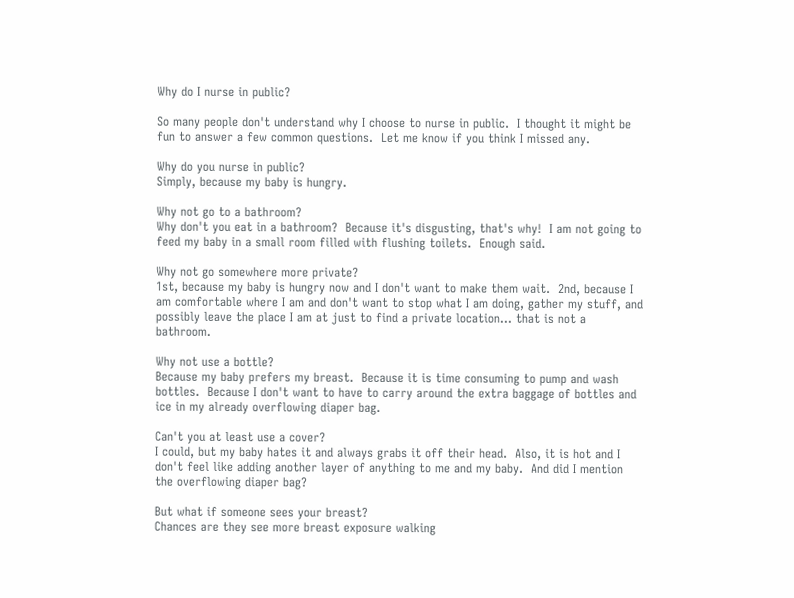Why do I nurse in public?

So many people don't understand why I choose to nurse in public.  I thought it might be fun to answer a few common questions.  Let me know if you think I missed any.

Why do you nurse in public?
Simply, because my baby is hungry.

Why not go to a bathroom?
Why don't you eat in a bathroom?  Because it's disgusting, that's why!  I am not going to feed my baby in a small room filled with flushing toilets.  Enough said.

Why not go somewhere more private?
1st, because my baby is hungry now and I don't want to make them wait.  2nd, because I am comfortable where I am and don't want to stop what I am doing, gather my stuff, and possibly leave the place I am at just to find a private location... that is not a bathroom.

Why not use a bottle?
Because my baby prefers my breast.  Because it is time consuming to pump and wash bottles.  Because I don't want to have to carry around the extra baggage of bottles and ice in my already overflowing diaper bag.

Can't you at least use a cover?
I could, but my baby hates it and always grabs it off their head.  Also, it is hot and I don't feel like adding another layer of anything to me and my baby.  And did I mention the overflowing diaper bag?

But what if someone sees your breast?
Chances are they see more breast exposure walking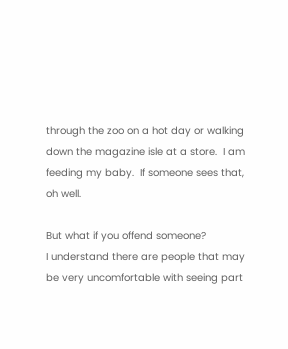through the zoo on a hot day or walking down the magazine isle at a store.  I am feeding my baby.  If someone sees that, oh well.

But what if you offend someone?
I understand there are people that may be very uncomfortable with seeing part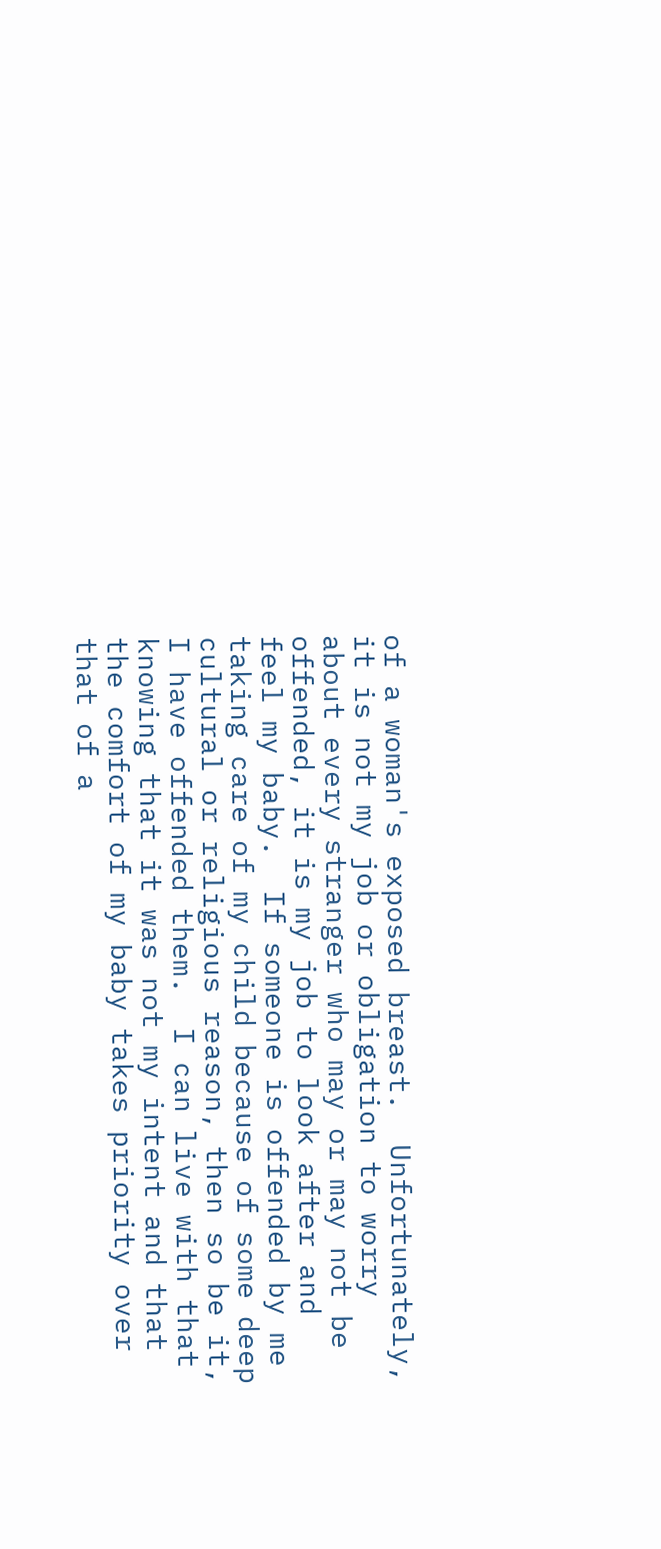of a woman's exposed breast.  Unfortunately, it is not my job or obligation to worry about every stranger who may or may not be offended, it is my job to look after and feel my baby.  If someone is offended by me taking care of my child because of some deep cultural or religious reason, then so be it, I have offended them.  I can live with that knowing that it was not my intent and that the comfort of my baby takes priority over that of a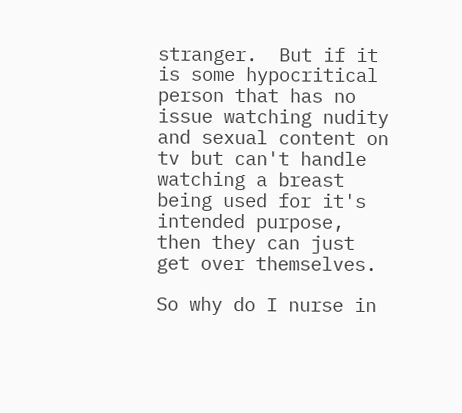stranger.  But if it is some hypocritical person that has no issue watching nudity and sexual content on tv but can't handle watching a breast being used for it's intended purpose, then they can just get over themselves.

So why do I nurse in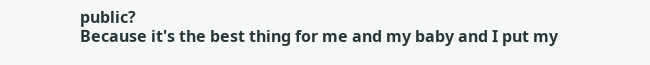public?
Because it's the best thing for me and my baby and I put my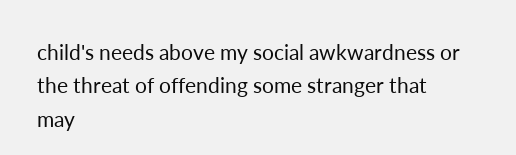child's needs above my social awkwardness or the threat of offending some stranger that may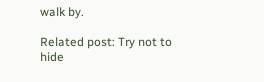walk by.

Related post: Try not to hide